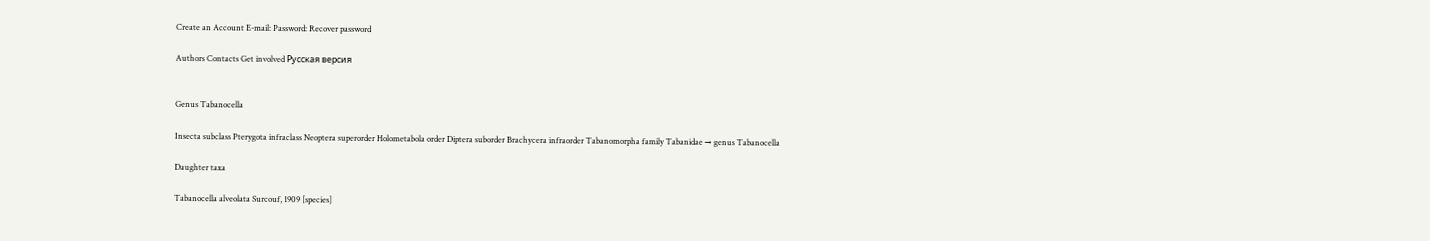Create an Account E-mail: Password: Recover password

Authors Contacts Get involved Русская версия


Genus Tabanocella

Insecta subclass Pterygota infraclass Neoptera superorder Holometabola order Diptera suborder Brachycera infraorder Tabanomorpha family Tabanidae → genus Tabanocella

Daughter taxa

Tabanocella alveolata Surcouf, 1909 [species]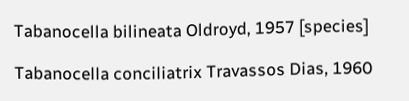Tabanocella bilineata Oldroyd, 1957 [species]

Tabanocella conciliatrix Travassos Dias, 1960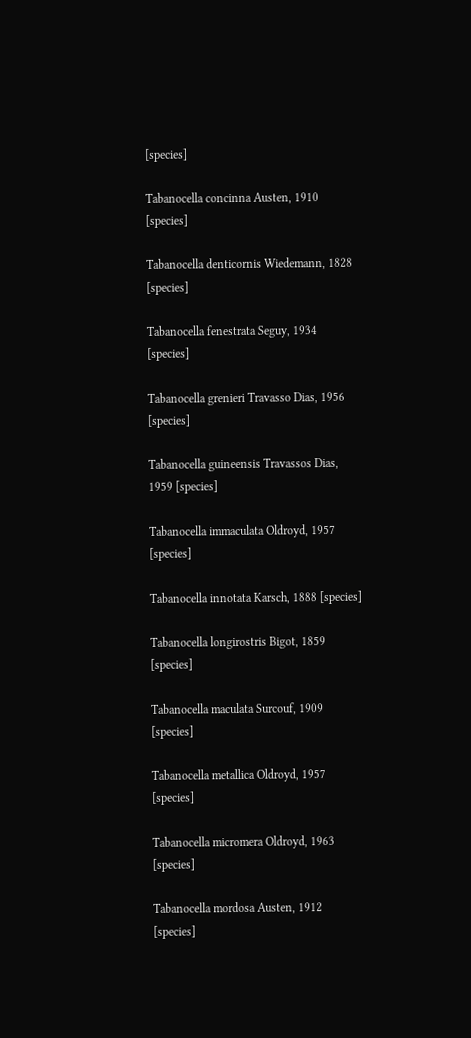[species]

Tabanocella concinna Austen, 1910 [species]

Tabanocella denticornis Wiedemann, 1828 [species]

Tabanocella fenestrata Seguy, 1934 [species]

Tabanocella grenieri Travasso Dias, 1956 [species]

Tabanocella guineensis Travassos Dias, 1959 [species]

Tabanocella immaculata Oldroyd, 1957 [species]

Tabanocella innotata Karsch, 1888 [species]

Tabanocella longirostris Bigot, 1859 [species]

Tabanocella maculata Surcouf, 1909 [species]

Tabanocella metallica Oldroyd, 1957 [species]

Tabanocella micromera Oldroyd, 1963 [species]

Tabanocella mordosa Austen, 1912 [species]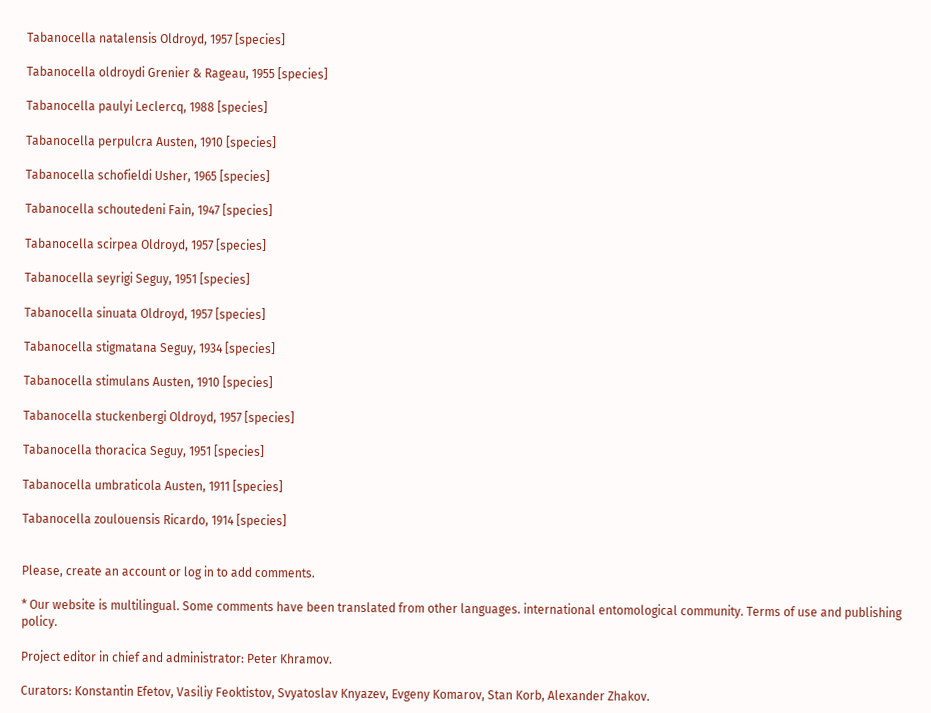Tabanocella natalensis Oldroyd, 1957 [species]

Tabanocella oldroydi Grenier & Rageau, 1955 [species]

Tabanocella paulyi Leclercq, 1988 [species]

Tabanocella perpulcra Austen, 1910 [species]

Tabanocella schofieldi Usher, 1965 [species]

Tabanocella schoutedeni Fain, 1947 [species]

Tabanocella scirpea Oldroyd, 1957 [species]

Tabanocella seyrigi Seguy, 1951 [species]

Tabanocella sinuata Oldroyd, 1957 [species]

Tabanocella stigmatana Seguy, 1934 [species]

Tabanocella stimulans Austen, 1910 [species]

Tabanocella stuckenbergi Oldroyd, 1957 [species]

Tabanocella thoracica Seguy, 1951 [species]

Tabanocella umbraticola Austen, 1911 [species]

Tabanocella zoulouensis Ricardo, 1914 [species]


Please, create an account or log in to add comments.

* Our website is multilingual. Some comments have been translated from other languages. international entomological community. Terms of use and publishing policy.

Project editor in chief and administrator: Peter Khramov.

Curators: Konstantin Efetov, Vasiliy Feoktistov, Svyatoslav Knyazev, Evgeny Komarov, Stan Korb, Alexander Zhakov.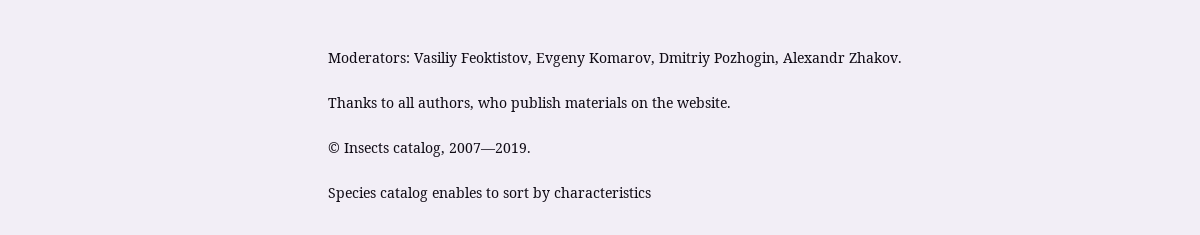Moderators: Vasiliy Feoktistov, Evgeny Komarov, Dmitriy Pozhogin, Alexandr Zhakov.

Thanks to all authors, who publish materials on the website.

© Insects catalog, 2007—2019.

Species catalog enables to sort by characteristics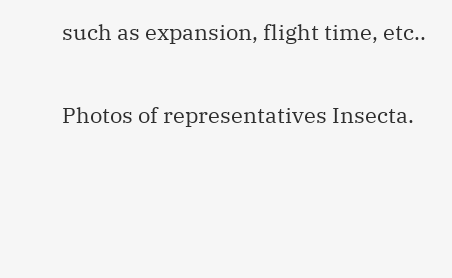such as expansion, flight time, etc..

Photos of representatives Insecta.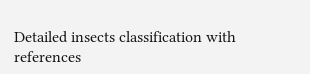Detailed insects classification with references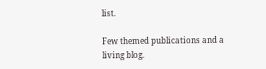list.

Few themed publications and a living blog.